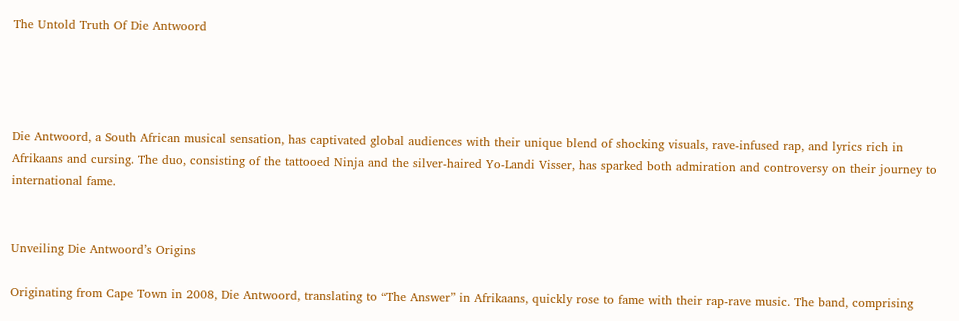The Untold Truth Of Die Antwoord




Die Antwoord, a South African musical sensation, has captivated global audiences with their unique blend of shocking visuals, rave-infused rap, and lyrics rich in Afrikaans and cursing. The duo, consisting of the tattooed Ninja and the silver-haired Yo-Landi Visser, has sparked both admiration and controversy on their journey to international fame.


Unveiling Die Antwoord’s Origins

Originating from Cape Town in 2008, Die Antwoord, translating to “The Answer” in Afrikaans, quickly rose to fame with their rap-rave music. The band, comprising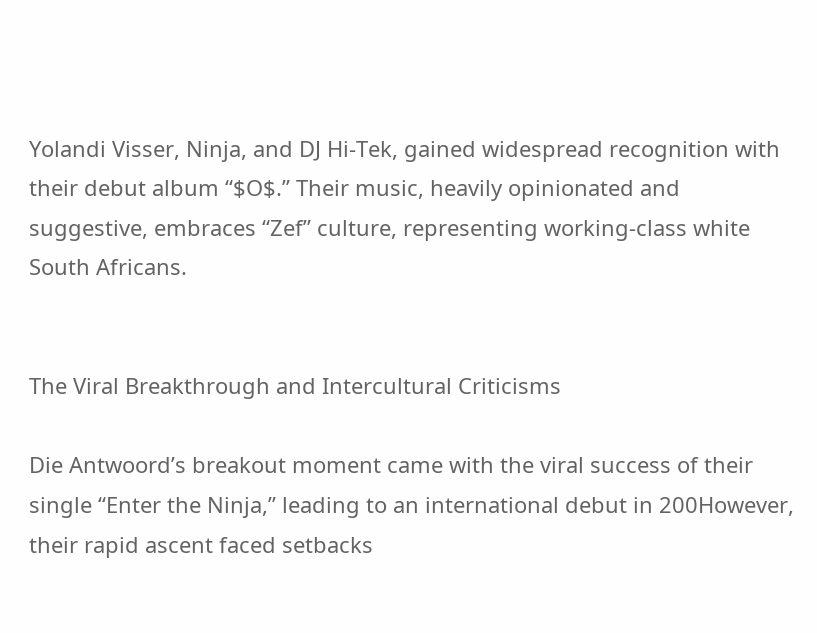Yolandi Visser, Ninja, and DJ Hi-Tek, gained widespread recognition with their debut album “$O$.” Their music, heavily opinionated and suggestive, embraces “Zef” culture, representing working-class white South Africans.


The Viral Breakthrough and Intercultural Criticisms

Die Antwoord’s breakout moment came with the viral success of their single “Enter the Ninja,” leading to an international debut in 200However, their rapid ascent faced setbacks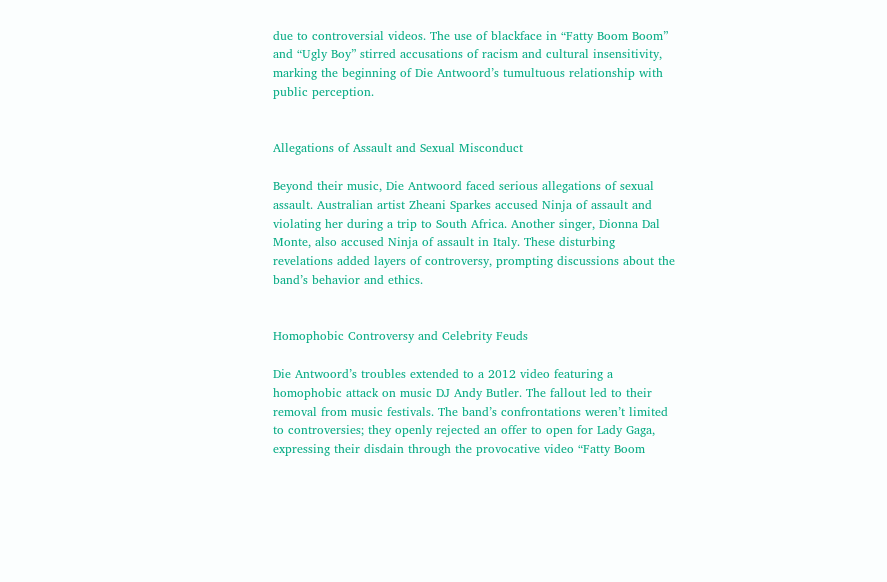due to controversial videos. The use of blackface in “Fatty Boom Boom” and “Ugly Boy” stirred accusations of racism and cultural insensitivity, marking the beginning of Die Antwoord’s tumultuous relationship with public perception.


Allegations of Assault and Sexual Misconduct

Beyond their music, Die Antwoord faced serious allegations of sexual assault. Australian artist Zheani Sparkes accused Ninja of assault and violating her during a trip to South Africa. Another singer, Dionna Dal Monte, also accused Ninja of assault in Italy. These disturbing revelations added layers of controversy, prompting discussions about the band’s behavior and ethics.


Homophobic Controversy and Celebrity Feuds

Die Antwoord’s troubles extended to a 2012 video featuring a homophobic attack on music DJ Andy Butler. The fallout led to their removal from music festivals. The band’s confrontations weren’t limited to controversies; they openly rejected an offer to open for Lady Gaga, expressing their disdain through the provocative video “Fatty Boom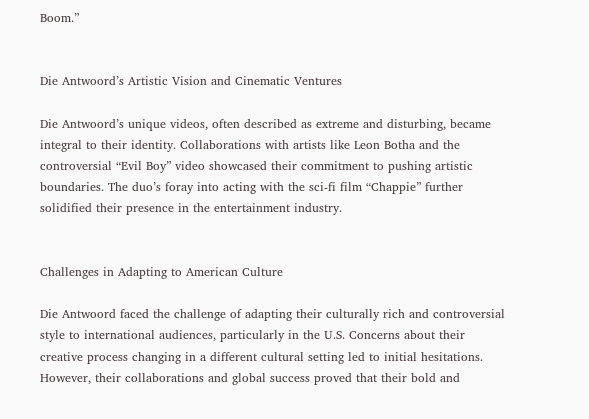Boom.”


Die Antwoord’s Artistic Vision and Cinematic Ventures

Die Antwoord’s unique videos, often described as extreme and disturbing, became integral to their identity. Collaborations with artists like Leon Botha and the controversial “Evil Boy” video showcased their commitment to pushing artistic boundaries. The duo’s foray into acting with the sci-fi film “Chappie” further solidified their presence in the entertainment industry.


Challenges in Adapting to American Culture

Die Antwoord faced the challenge of adapting their culturally rich and controversial style to international audiences, particularly in the U.S. Concerns about their creative process changing in a different cultural setting led to initial hesitations. However, their collaborations and global success proved that their bold and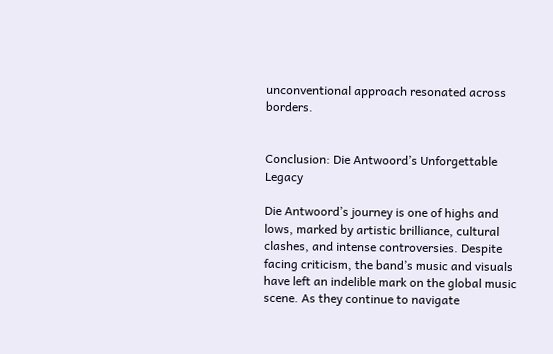unconventional approach resonated across borders.


Conclusion: Die Antwoord’s Unforgettable Legacy

Die Antwoord’s journey is one of highs and lows, marked by artistic brilliance, cultural clashes, and intense controversies. Despite facing criticism, the band’s music and visuals have left an indelible mark on the global music scene. As they continue to navigate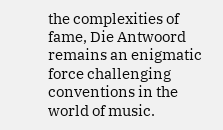the complexities of fame, Die Antwoord remains an enigmatic force challenging conventions in the world of music.